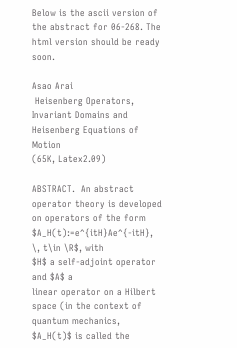Below is the ascii version of the abstract for 06-268. The html version should be ready soon.

Asao Arai
 Heisenberg Operators, Invariant Domains and Heisenberg Equations of Motion
(65K, Latex2.09)

ABSTRACT.  An abstract operator theory is developed
on operators of the form
$A_H(t):=e^{itH}Ae^{-itH}, \, t\in \R$, with
$H$ a self-adjoint operator and $A$ a
linear operator on a Hilbert space (in the context of quantum mechanics,
$A_H(t)$ is called the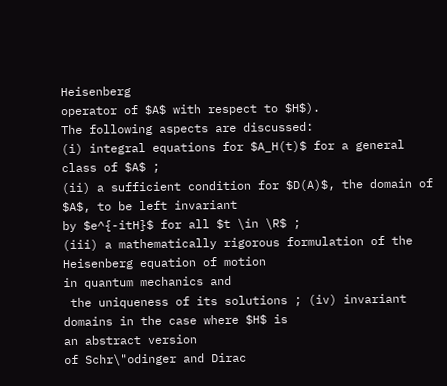Heisenberg
operator of $A$ with respect to $H$).
The following aspects are discussed:
(i) integral equations for $A_H(t)$ for a general class of $A$ ;
(ii) a sufficient condition for $D(A)$, the domain of $A$, to be left invariant
by $e^{-itH}$ for all $t \in \R$ ;
(iii) a mathematically rigorous formulation of the Heisenberg equation of motion
in quantum mechanics and
 the uniqueness of its solutions ; (iv) invariant domains in the case where $H$ is
an abstract version
of Schr\"odinger and Dirac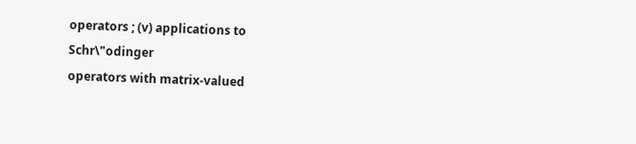operators ; (v) applications to Schr\"odinger
operators with matrix-valued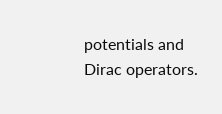potentials and Dirac operators.